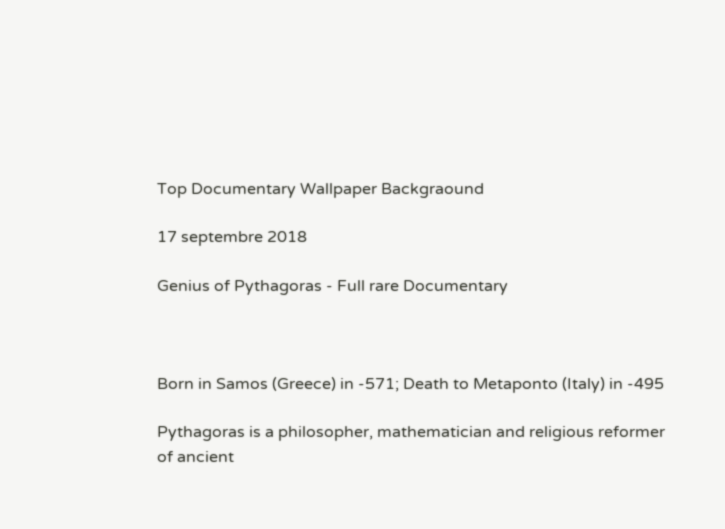Top Documentary Wallpaper Backgraound

17 septembre 2018

Genius of Pythagoras - Full rare Documentary



Born in Samos (Greece) in -571; Death to Metaponto (Italy) in -495

Pythagoras is a philosopher, mathematician and religious reformer of ancient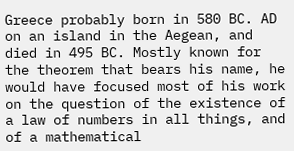Greece probably born in 580 BC. AD on an island in the Aegean, and died in 495 BC. Mostly known for the theorem that bears his name, he would have focused most of his work on the question of the existence of a law of numbers in all things, and of a mathematical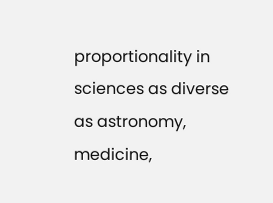proportionality in sciences as diverse as astronomy, medicine,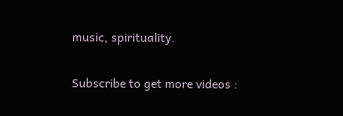music, spirituality.

Subscribe to get more videos :